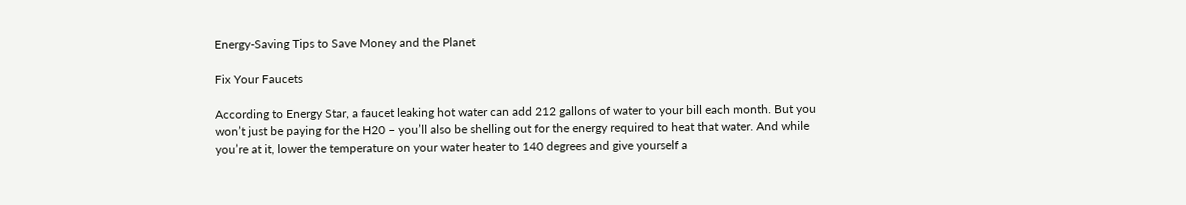Energy-Saving Tips to Save Money and the Planet

Fix Your Faucets

According to Energy Star, a faucet leaking hot water can add 212 gallons of water to your bill each month. But you won’t just be paying for the H20 – you’ll also be shelling out for the energy required to heat that water. And while you’re at it, lower the temperature on your water heater to 140 degrees and give yourself a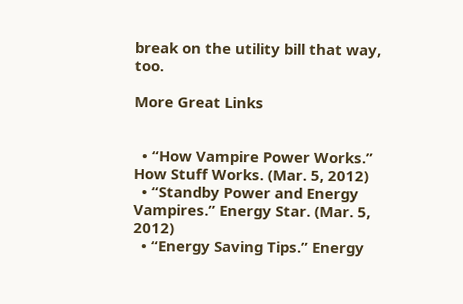break on the utility bill that way, too.

More Great Links


  • “How Vampire Power Works.” How Stuff Works. (Mar. 5, 2012)
  • “Standby Power and Energy Vampires.” Energy Star. (Mar. 5, 2012)
  • “Energy Saving Tips.” Energy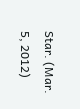Star. (Mar. 5, 2012)